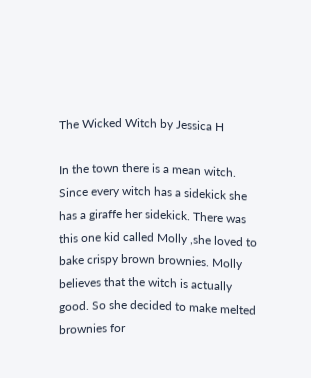The Wicked Witch by Jessica H

In the town there is a mean witch. Since every witch has a sidekick she has a giraffe her sidekick. There was this one kid called Molly ,she loved to bake crispy brown brownies. Molly believes that the witch is actually good. So she decided to make melted brownies for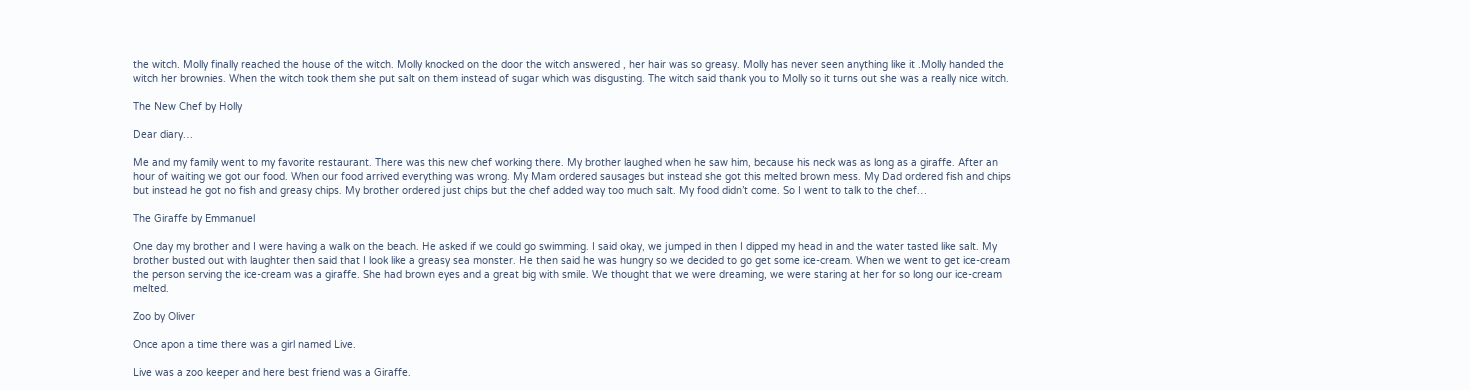the witch. Molly finally reached the house of the witch. Molly knocked on the door the witch answered , her hair was so greasy. Molly has never seen anything like it .Molly handed the witch her brownies. When the witch took them she put salt on them instead of sugar which was disgusting. The witch said thank you to Molly so it turns out she was a really nice witch.

The New Chef by Holly

Dear diary…

Me and my family went to my favorite restaurant. There was this new chef working there. My brother laughed when he saw him, because his neck was as long as a giraffe. After an hour of waiting we got our food. When our food arrived everything was wrong. My Mam ordered sausages but instead she got this melted brown mess. My Dad ordered fish and chips but instead he got no fish and greasy chips. My brother ordered just chips but the chef added way too much salt. My food didn’t come. So I went to talk to the chef…

The Giraffe by Emmanuel

One day my brother and I were having a walk on the beach. He asked if we could go swimming. I said okay, we jumped in then I dipped my head in and the water tasted like salt. My brother busted out with laughter then said that I look like a greasy sea monster. He then said he was hungry so we decided to go get some ice-cream. When we went to get ice-cream the person serving the ice-cream was a giraffe. She had brown eyes and a great big with smile. We thought that we were dreaming, we were staring at her for so long our ice-cream melted.

Zoo by Oliver

Once apon a time there was a girl named Live.

Live was a zoo keeper and here best friend was a Giraffe.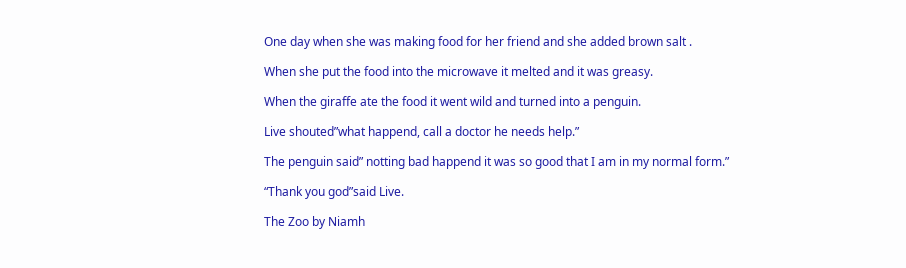One day when she was making food for her friend and she added brown salt .

When she put the food into the microwave it melted and it was greasy.

When the giraffe ate the food it went wild and turned into a penguin.

Live shouted”what happend, call a doctor he needs help.”

The penguin said” notting bad happend it was so good that I am in my normal form.”

“Thank you god”said Live.

The Zoo by Niamh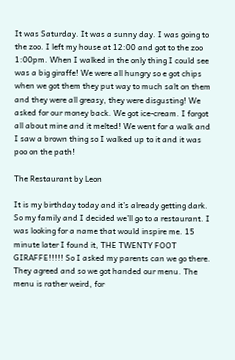It was Saturday. It was a sunny day. I was going to the zoo. I left my house at 12:00 and got to the zoo 1:00pm. When I walked in the only thing I could see was a big giraffe! We were all hungry so e got chips when we got them they put way to much salt on them and they were all greasy, they were disgusting! We asked for our money back. We got ice-cream. I forgot all about mine and it melted! We went for a walk and I saw a brown thing so I walked up to it and it was poo on the path!

The Restaurant by Leon

It is my birthday today and it’s already getting dark. So my family and I decided we’ll go to a restaurant. I was looking for a name that would inspire me. 15 minute later I found it, THE TWENTY FOOT GIRAFFE!!!!! So I asked my parents can we go there. They agreed and so we got handed our menu. The menu is rather weird, for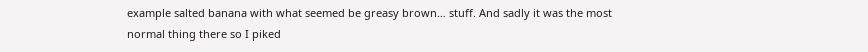example salted banana with what seemed be greasy brown… stuff. And sadly it was the most normal thing there so I piked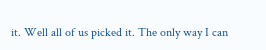it. Well all of us picked it. The only way I can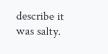describe it was salty.